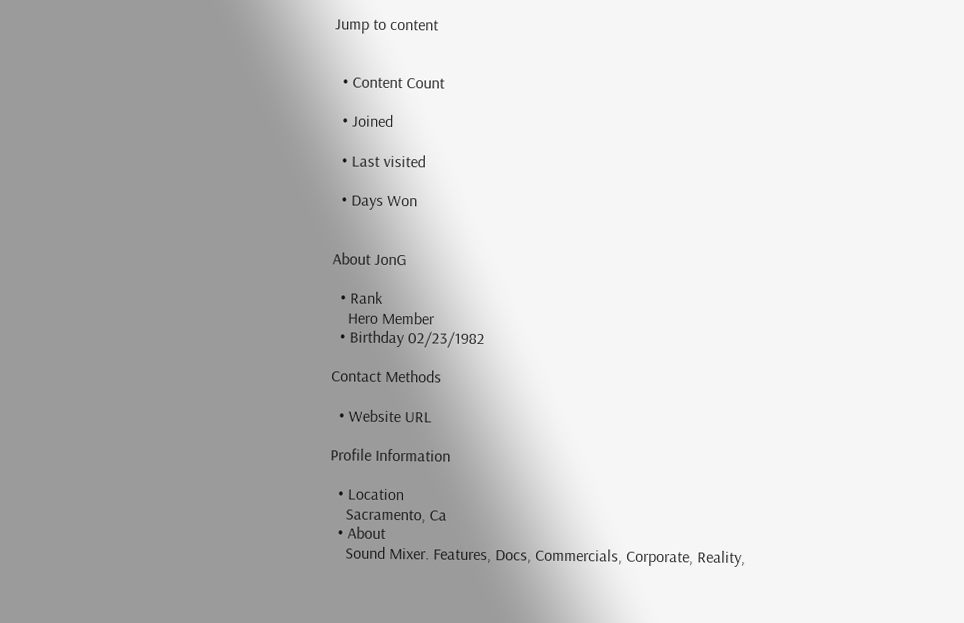Jump to content


  • Content Count

  • Joined

  • Last visited

  • Days Won


About JonG

  • Rank
    Hero Member
  • Birthday 02/23/1982

Contact Methods

  • Website URL

Profile Information

  • Location
    Sacramento, Ca
  • About
    Sound Mixer. Features, Docs, Commercials, Corporate, Reality,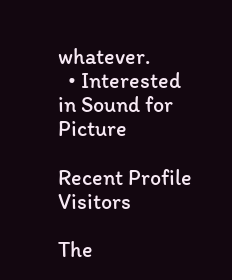whatever.
  • Interested in Sound for Picture

Recent Profile Visitors

The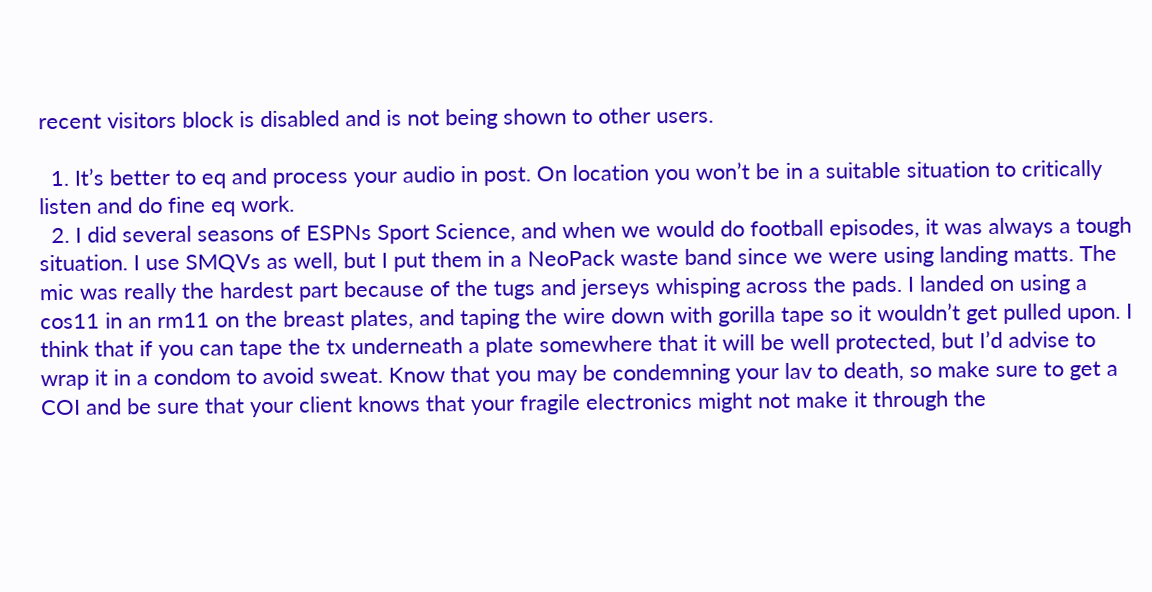recent visitors block is disabled and is not being shown to other users.

  1. It’s better to eq and process your audio in post. On location you won’t be in a suitable situation to critically listen and do fine eq work.
  2. I did several seasons of ESPNs Sport Science, and when we would do football episodes, it was always a tough situation. I use SMQVs as well, but I put them in a NeoPack waste band since we were using landing matts. The mic was really the hardest part because of the tugs and jerseys whisping across the pads. I landed on using a cos11 in an rm11 on the breast plates, and taping the wire down with gorilla tape so it wouldn’t get pulled upon. I think that if you can tape the tx underneath a plate somewhere that it will be well protected, but I’d advise to wrap it in a condom to avoid sweat. Know that you may be condemning your lav to death, so make sure to get a COI and be sure that your client knows that your fragile electronics might not make it through the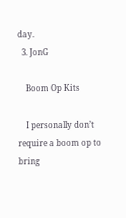day.
  3. JonG

    Boom Op Kits

    I personally don’t require a boom op to bring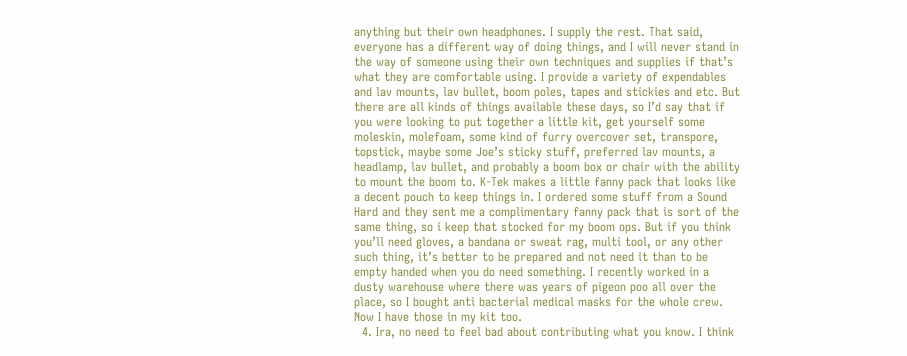anything but their own headphones. I supply the rest. That said, everyone has a different way of doing things, and I will never stand in the way of someone using their own techniques and supplies if that’s what they are comfortable using. I provide a variety of expendables and lav mounts, lav bullet, boom poles, tapes and stickies and etc. But there are all kinds of things available these days, so I’d say that if you were looking to put together a little kit, get yourself some moleskin, molefoam, some kind of furry overcover set, transpore, topstick, maybe some Joe’s sticky stuff, preferred lav mounts, a headlamp, lav bullet, and probably a boom box or chair with the ability to mount the boom to. K-Tek makes a little fanny pack that looks like a decent pouch to keep things in. I ordered some stuff from a Sound Hard and they sent me a complimentary fanny pack that is sort of the same thing, so i keep that stocked for my boom ops. But if you think you’ll need gloves, a bandana or sweat rag, multi tool, or any other such thing, it’s better to be prepared and not need it than to be empty handed when you do need something. I recently worked in a dusty warehouse where there was years of pigeon poo all over the place, so I bought anti bacterial medical masks for the whole crew. Now I have those in my kit too.
  4. Ira, no need to feel bad about contributing what you know. I think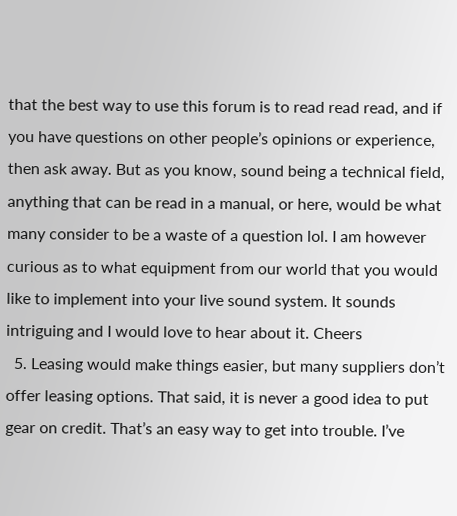that the best way to use this forum is to read read read, and if you have questions on other people’s opinions or experience, then ask away. But as you know, sound being a technical field, anything that can be read in a manual, or here, would be what many consider to be a waste of a question lol. I am however curious as to what equipment from our world that you would like to implement into your live sound system. It sounds intriguing and I would love to hear about it. Cheers
  5. Leasing would make things easier, but many suppliers don’t offer leasing options. That said, it is never a good idea to put gear on credit. That’s an easy way to get into trouble. I’ve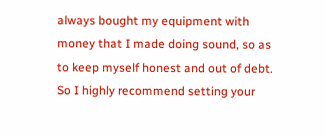always bought my equipment with money that I made doing sound, so as to keep myself honest and out of debt. So I highly recommend setting your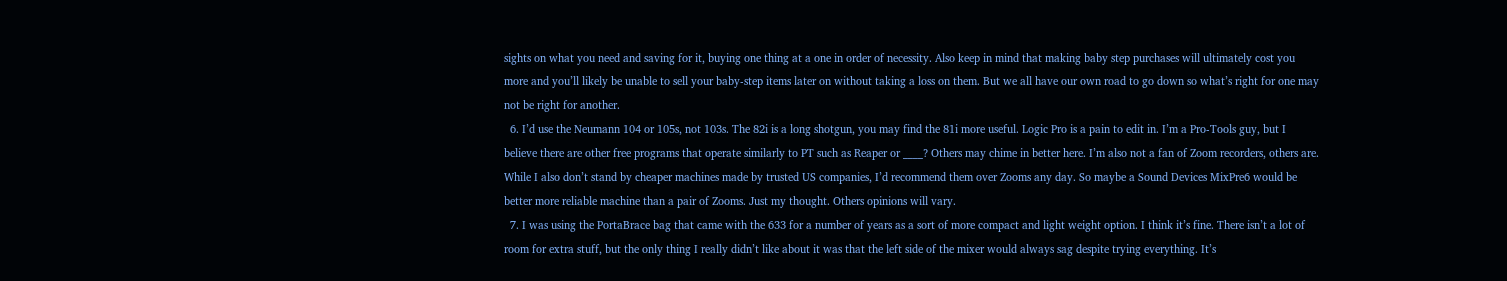sights on what you need and saving for it, buying one thing at a one in order of necessity. Also keep in mind that making baby step purchases will ultimately cost you more and you’ll likely be unable to sell your baby-step items later on without taking a loss on them. But we all have our own road to go down so what’s right for one may not be right for another.
  6. I’d use the Neumann 104 or 105s, not 103s. The 82i is a long shotgun, you may find the 81i more useful. Logic Pro is a pain to edit in. I’m a Pro-Tools guy, but I believe there are other free programs that operate similarly to PT such as Reaper or ____? Others may chime in better here. I’m also not a fan of Zoom recorders, others are. While I also don’t stand by cheaper machines made by trusted US companies, I’d recommend them over Zooms any day. So maybe a Sound Devices MixPre6 would be better more reliable machine than a pair of Zooms. Just my thought. Others opinions will vary.
  7. I was using the PortaBrace bag that came with the 633 for a number of years as a sort of more compact and light weight option. I think it’s fine. There isn’t a lot of room for extra stuff, but the only thing I really didn’t like about it was that the left side of the mixer would always sag despite trying everything. It’s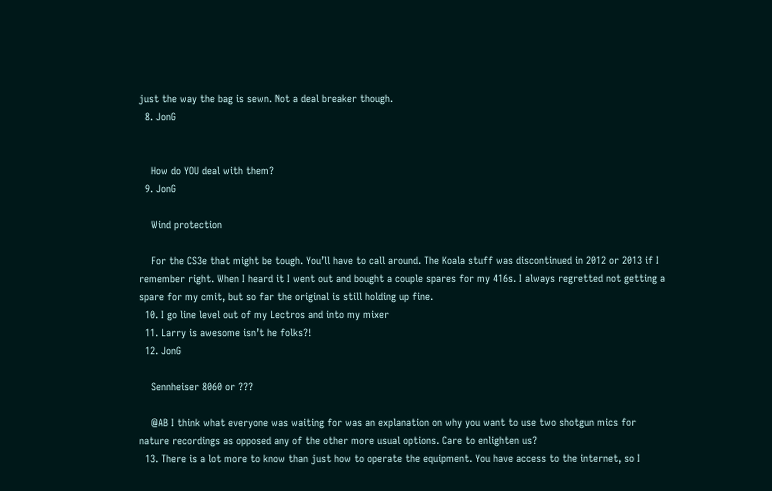just the way the bag is sewn. Not a deal breaker though.
  8. JonG


    How do YOU deal with them?
  9. JonG

    Wind protection

    For the CS3e that might be tough. You’ll have to call around. The Koala stuff was discontinued in 2012 or 2013 if I remember right. When I heard it I went out and bought a couple spares for my 416s. I always regretted not getting a spare for my cmit, but so far the original is still holding up fine.
  10. I go line level out of my Lectros and into my mixer
  11. Larry is awesome isn’t he folks?!
  12. JonG

    Sennheiser 8060 or ???

    @AB I think what everyone was waiting for was an explanation on why you want to use two shotgun mics for nature recordings as opposed any of the other more usual options. Care to enlighten us?
  13. There is a lot more to know than just how to operate the equipment. You have access to the internet, so I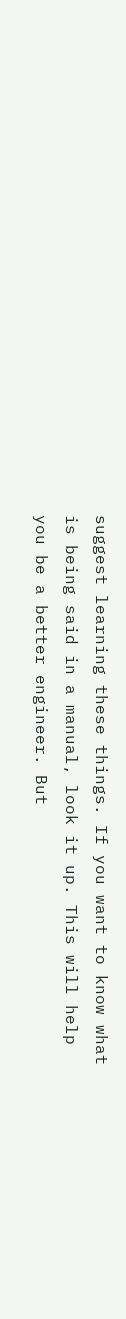suggest learning these things. If you want to know what is being said in a manual, look it up. This will help you be a better engineer. But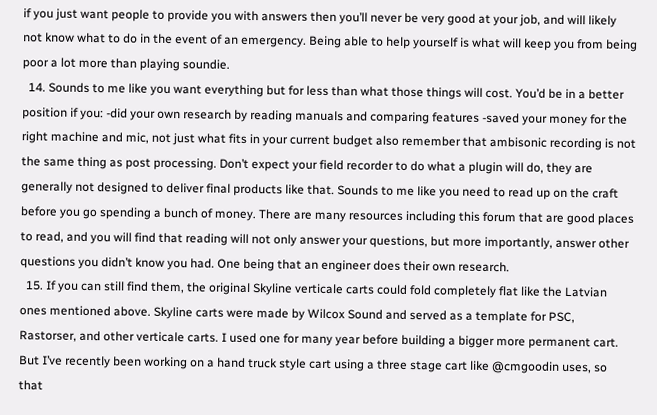if you just want people to provide you with answers then you’ll never be very good at your job, and will likely not know what to do in the event of an emergency. Being able to help yourself is what will keep you from being poor a lot more than playing soundie.
  14. Sounds to me like you want everything but for less than what those things will cost. You’d be in a better position if you: -did your own research by reading manuals and comparing features -saved your money for the right machine and mic, not just what fits in your current budget also remember that ambisonic recording is not the same thing as post processing. Don’t expect your field recorder to do what a plugin will do, they are generally not designed to deliver final products like that. Sounds to me like you need to read up on the craft before you go spending a bunch of money. There are many resources including this forum that are good places to read, and you will find that reading will not only answer your questions, but more importantly, answer other questions you didn’t know you had. One being that an engineer does their own research.
  15. If you can still find them, the original Skyline verticale carts could fold completely flat like the Latvian ones mentioned above. Skyline carts were made by Wilcox Sound and served as a template for PSC, Rastorser, and other verticale carts. I used one for many year before building a bigger more permanent cart. But I’ve recently been working on a hand truck style cart using a three stage cart like @cmgoodin uses, so that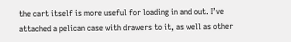the cart itself is more useful for loading in and out. I’ve attached a pelican case with drawers to it, as well as other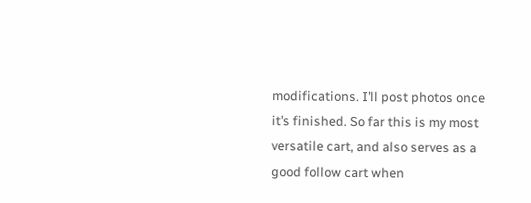modifications. I’ll post photos once it’s finished. So far this is my most versatile cart, and also serves as a good follow cart when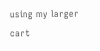using my larger cart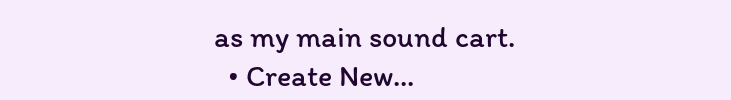as my main sound cart.
  • Create New...